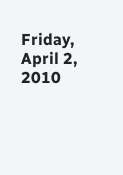Friday, April 2, 2010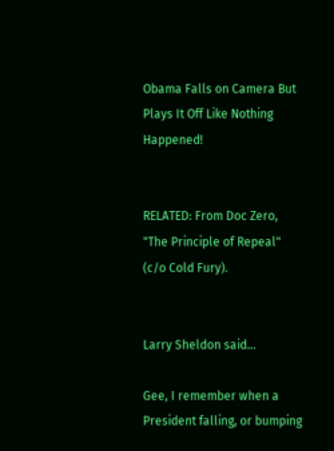Obama Falls on Camera But Plays It Off Like Nothing Happened!


RELATED: From Doc Zero, "The Principle of Repeal" (c/o Cold Fury).


Larry Sheldon said...

Gee, I remember when a President falling, or bumping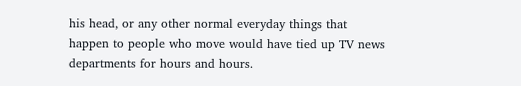his head, or any other normal everyday things that happen to people who move would have tied up TV news departments for hours and hours.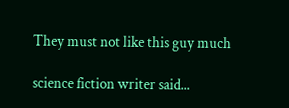They must not like this guy much

science fiction writer said...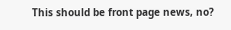This should be front page news, no?